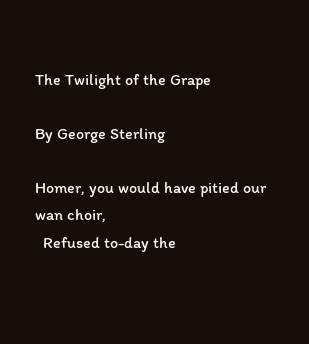The Twilight of the Grape

By George Sterling

Homer, you would have pitied our wan choir,
  Refused to-day the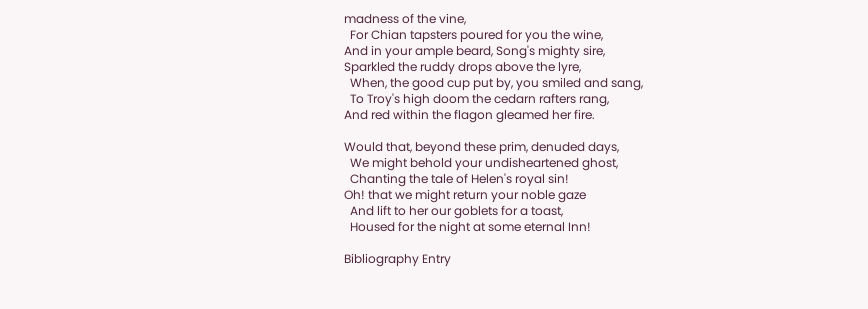madness of the vine,
  For Chian tapsters poured for you the wine,
And in your ample beard, Song's mighty sire,
Sparkled the ruddy drops above the lyre,
  When, the good cup put by, you smiled and sang,
  To Troy's high doom the cedarn rafters rang,
And red within the flagon gleamed her fire.

Would that, beyond these prim, denuded days,
  We might behold your undisheartened ghost,
  Chanting the tale of Helen's royal sin!
Oh! that we might return your noble gaze
  And lift to her our goblets for a toast,
  Housed for the night at some eternal Inn!

Bibliography Entry